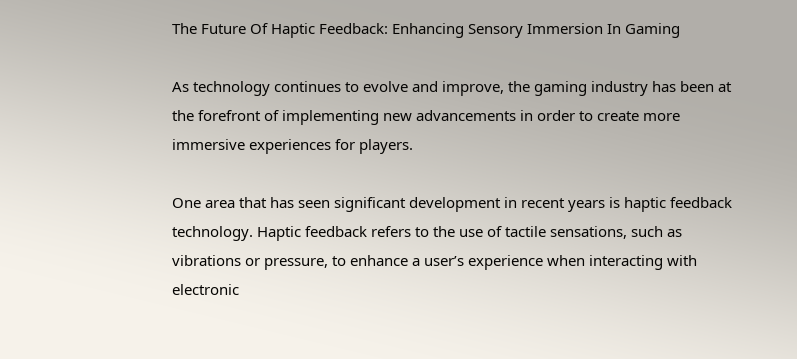The Future Of Haptic Feedback: Enhancing Sensory Immersion In Gaming

As technology continues to evolve and improve, the gaming industry has been at the forefront of implementing new advancements in order to create more immersive experiences for players.

One area that has seen significant development in recent years is haptic feedback technology. Haptic feedback refers to the use of tactile sensations, such as vibrations or pressure, to enhance a user’s experience when interacting with electronic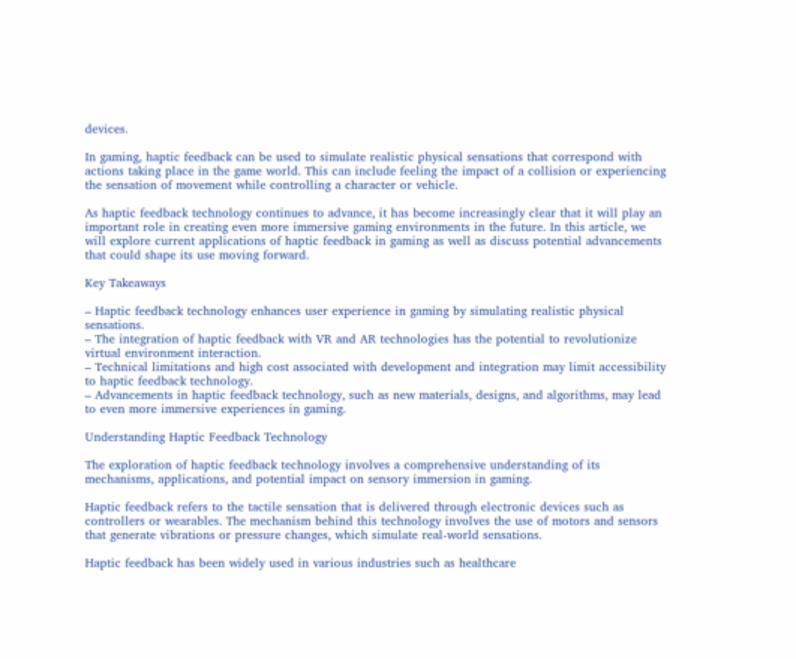devices.

In gaming, haptic feedback can be used to simulate realistic physical sensations that correspond with actions taking place in the game world. This can include feeling the impact of a collision or experiencing the sensation of movement while controlling a character or vehicle.

As haptic feedback technology continues to advance, it has become increasingly clear that it will play an important role in creating even more immersive gaming environments in the future. In this article, we will explore current applications of haptic feedback in gaming as well as discuss potential advancements that could shape its use moving forward.

Key Takeaways

– Haptic feedback technology enhances user experience in gaming by simulating realistic physical sensations.
– The integration of haptic feedback with VR and AR technologies has the potential to revolutionize virtual environment interaction.
– Technical limitations and high cost associated with development and integration may limit accessibility to haptic feedback technology.
– Advancements in haptic feedback technology, such as new materials, designs, and algorithms, may lead to even more immersive experiences in gaming.

Understanding Haptic Feedback Technology

The exploration of haptic feedback technology involves a comprehensive understanding of its mechanisms, applications, and potential impact on sensory immersion in gaming.

Haptic feedback refers to the tactile sensation that is delivered through electronic devices such as controllers or wearables. The mechanism behind this technology involves the use of motors and sensors that generate vibrations or pressure changes, which simulate real-world sensations.

Haptic feedback has been widely used in various industries such as healthcare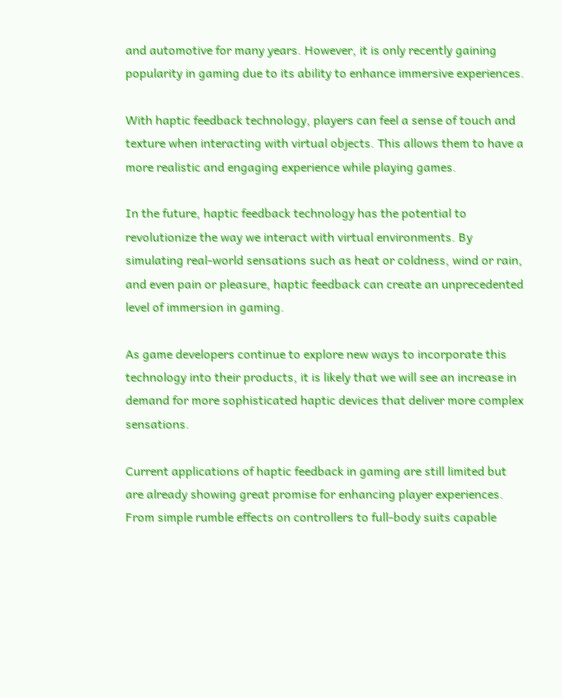and automotive for many years. However, it is only recently gaining popularity in gaming due to its ability to enhance immersive experiences.

With haptic feedback technology, players can feel a sense of touch and texture when interacting with virtual objects. This allows them to have a more realistic and engaging experience while playing games.

In the future, haptic feedback technology has the potential to revolutionize the way we interact with virtual environments. By simulating real-world sensations such as heat or coldness, wind or rain, and even pain or pleasure, haptic feedback can create an unprecedented level of immersion in gaming.

As game developers continue to explore new ways to incorporate this technology into their products, it is likely that we will see an increase in demand for more sophisticated haptic devices that deliver more complex sensations.

Current applications of haptic feedback in gaming are still limited but are already showing great promise for enhancing player experiences. From simple rumble effects on controllers to full-body suits capable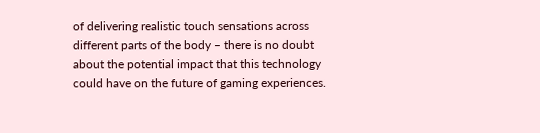of delivering realistic touch sensations across different parts of the body – there is no doubt about the potential impact that this technology could have on the future of gaming experiences.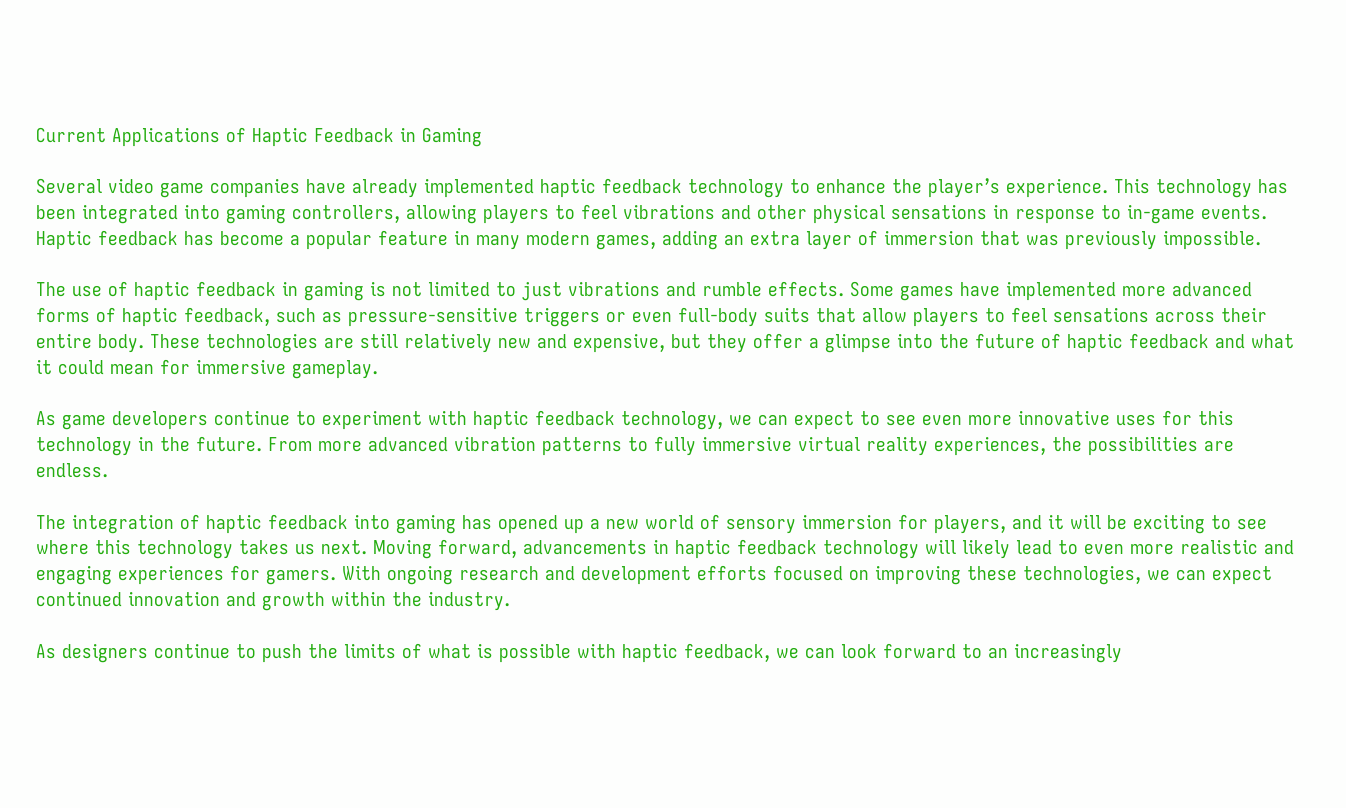Current Applications of Haptic Feedback in Gaming

Several video game companies have already implemented haptic feedback technology to enhance the player’s experience. This technology has been integrated into gaming controllers, allowing players to feel vibrations and other physical sensations in response to in-game events. Haptic feedback has become a popular feature in many modern games, adding an extra layer of immersion that was previously impossible.

The use of haptic feedback in gaming is not limited to just vibrations and rumble effects. Some games have implemented more advanced forms of haptic feedback, such as pressure-sensitive triggers or even full-body suits that allow players to feel sensations across their entire body. These technologies are still relatively new and expensive, but they offer a glimpse into the future of haptic feedback and what it could mean for immersive gameplay.

As game developers continue to experiment with haptic feedback technology, we can expect to see even more innovative uses for this technology in the future. From more advanced vibration patterns to fully immersive virtual reality experiences, the possibilities are endless.

The integration of haptic feedback into gaming has opened up a new world of sensory immersion for players, and it will be exciting to see where this technology takes us next. Moving forward, advancements in haptic feedback technology will likely lead to even more realistic and engaging experiences for gamers. With ongoing research and development efforts focused on improving these technologies, we can expect continued innovation and growth within the industry.

As designers continue to push the limits of what is possible with haptic feedback, we can look forward to an increasingly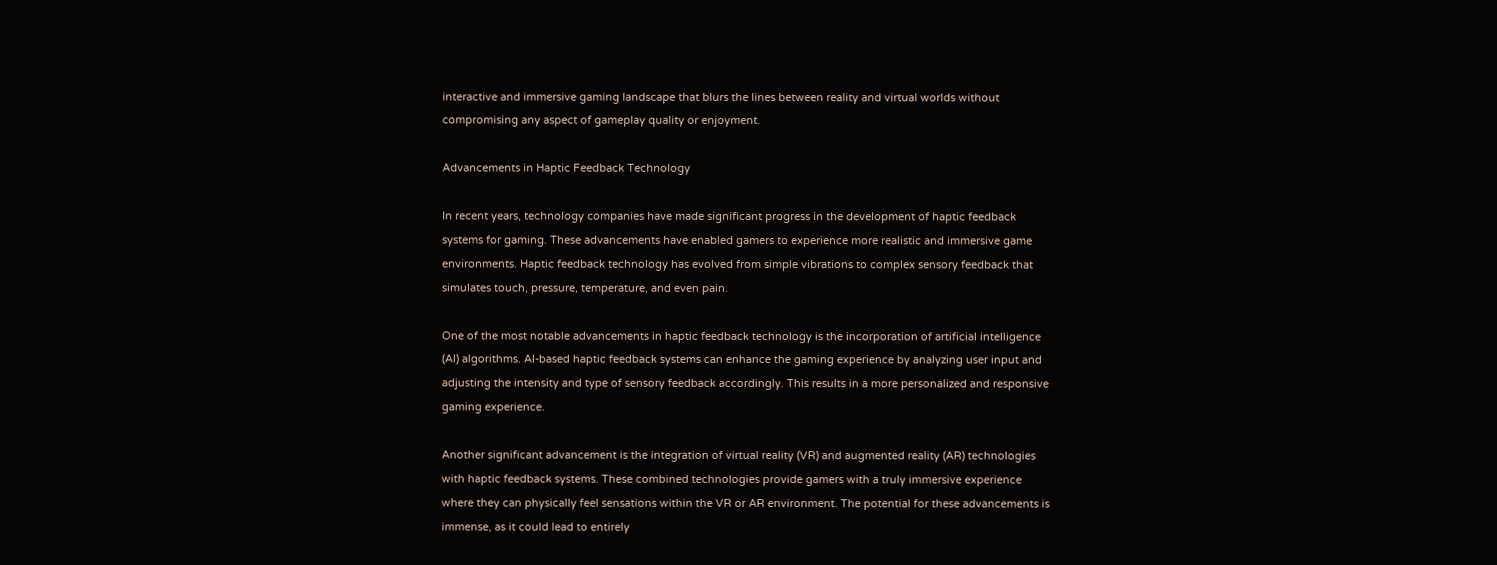interactive and immersive gaming landscape that blurs the lines between reality and virtual worlds without compromising any aspect of gameplay quality or enjoyment.

Advancements in Haptic Feedback Technology

In recent years, technology companies have made significant progress in the development of haptic feedback systems for gaming. These advancements have enabled gamers to experience more realistic and immersive game environments. Haptic feedback technology has evolved from simple vibrations to complex sensory feedback that simulates touch, pressure, temperature, and even pain.

One of the most notable advancements in haptic feedback technology is the incorporation of artificial intelligence (AI) algorithms. AI-based haptic feedback systems can enhance the gaming experience by analyzing user input and adjusting the intensity and type of sensory feedback accordingly. This results in a more personalized and responsive gaming experience.

Another significant advancement is the integration of virtual reality (VR) and augmented reality (AR) technologies with haptic feedback systems. These combined technologies provide gamers with a truly immersive experience where they can physically feel sensations within the VR or AR environment. The potential for these advancements is immense, as it could lead to entirely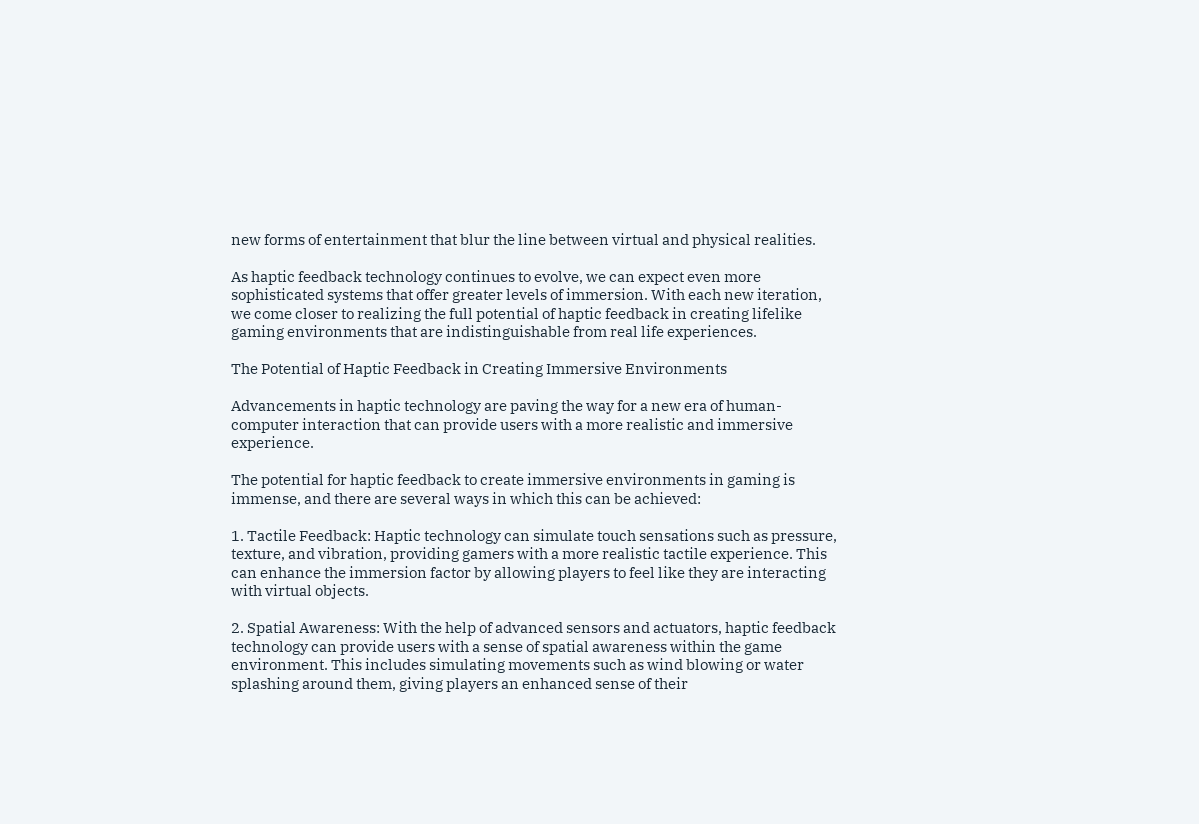new forms of entertainment that blur the line between virtual and physical realities.

As haptic feedback technology continues to evolve, we can expect even more sophisticated systems that offer greater levels of immersion. With each new iteration, we come closer to realizing the full potential of haptic feedback in creating lifelike gaming environments that are indistinguishable from real life experiences.

The Potential of Haptic Feedback in Creating Immersive Environments

Advancements in haptic technology are paving the way for a new era of human-computer interaction that can provide users with a more realistic and immersive experience.

The potential for haptic feedback to create immersive environments in gaming is immense, and there are several ways in which this can be achieved:

1. Tactile Feedback: Haptic technology can simulate touch sensations such as pressure, texture, and vibration, providing gamers with a more realistic tactile experience. This can enhance the immersion factor by allowing players to feel like they are interacting with virtual objects.

2. Spatial Awareness: With the help of advanced sensors and actuators, haptic feedback technology can provide users with a sense of spatial awareness within the game environment. This includes simulating movements such as wind blowing or water splashing around them, giving players an enhanced sense of their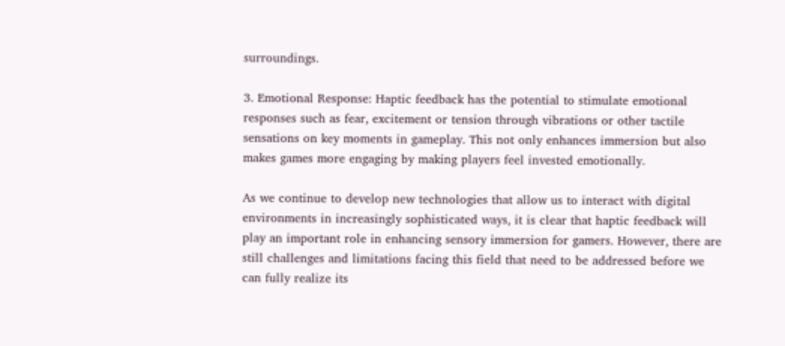surroundings.

3. Emotional Response: Haptic feedback has the potential to stimulate emotional responses such as fear, excitement or tension through vibrations or other tactile sensations on key moments in gameplay. This not only enhances immersion but also makes games more engaging by making players feel invested emotionally.

As we continue to develop new technologies that allow us to interact with digital environments in increasingly sophisticated ways, it is clear that haptic feedback will play an important role in enhancing sensory immersion for gamers. However, there are still challenges and limitations facing this field that need to be addressed before we can fully realize its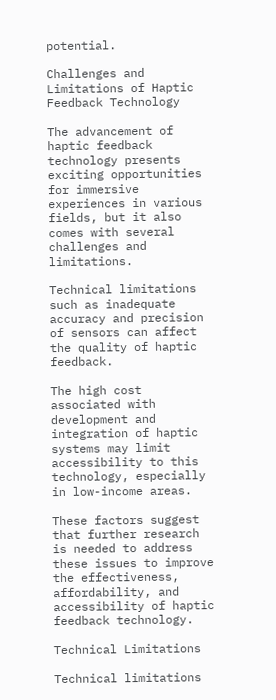potential.

Challenges and Limitations of Haptic Feedback Technology

The advancement of haptic feedback technology presents exciting opportunities for immersive experiences in various fields, but it also comes with several challenges and limitations.

Technical limitations such as inadequate accuracy and precision of sensors can affect the quality of haptic feedback.

The high cost associated with development and integration of haptic systems may limit accessibility to this technology, especially in low-income areas.

These factors suggest that further research is needed to address these issues to improve the effectiveness, affordability, and accessibility of haptic feedback technology.

Technical Limitations

Technical limitations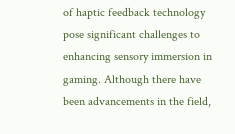of haptic feedback technology pose significant challenges to enhancing sensory immersion in gaming. Although there have been advancements in the field,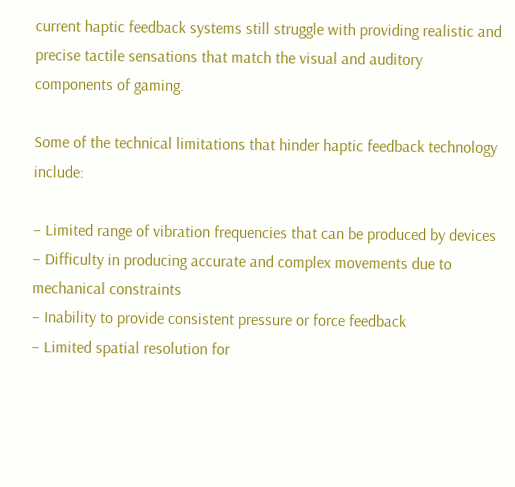current haptic feedback systems still struggle with providing realistic and precise tactile sensations that match the visual and auditory components of gaming.

Some of the technical limitations that hinder haptic feedback technology include:

– Limited range of vibration frequencies that can be produced by devices
– Difficulty in producing accurate and complex movements due to mechanical constraints
– Inability to provide consistent pressure or force feedback
– Limited spatial resolution for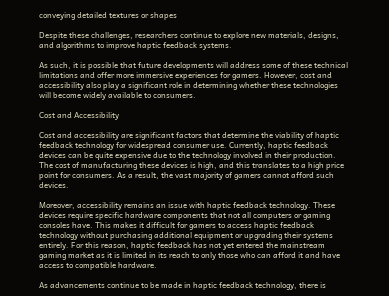conveying detailed textures or shapes

Despite these challenges, researchers continue to explore new materials, designs, and algorithms to improve haptic feedback systems.

As such, it is possible that future developments will address some of these technical limitations and offer more immersive experiences for gamers. However, cost and accessibility also play a significant role in determining whether these technologies will become widely available to consumers.

Cost and Accessibility

Cost and accessibility are significant factors that determine the viability of haptic feedback technology for widespread consumer use. Currently, haptic feedback devices can be quite expensive due to the technology involved in their production. The cost of manufacturing these devices is high, and this translates to a high price point for consumers. As a result, the vast majority of gamers cannot afford such devices.

Moreover, accessibility remains an issue with haptic feedback technology. These devices require specific hardware components that not all computers or gaming consoles have. This makes it difficult for gamers to access haptic feedback technology without purchasing additional equipment or upgrading their systems entirely. For this reason, haptic feedback has not yet entered the mainstream gaming market as it is limited in its reach to only those who can afford it and have access to compatible hardware.

As advancements continue to be made in haptic feedback technology, there is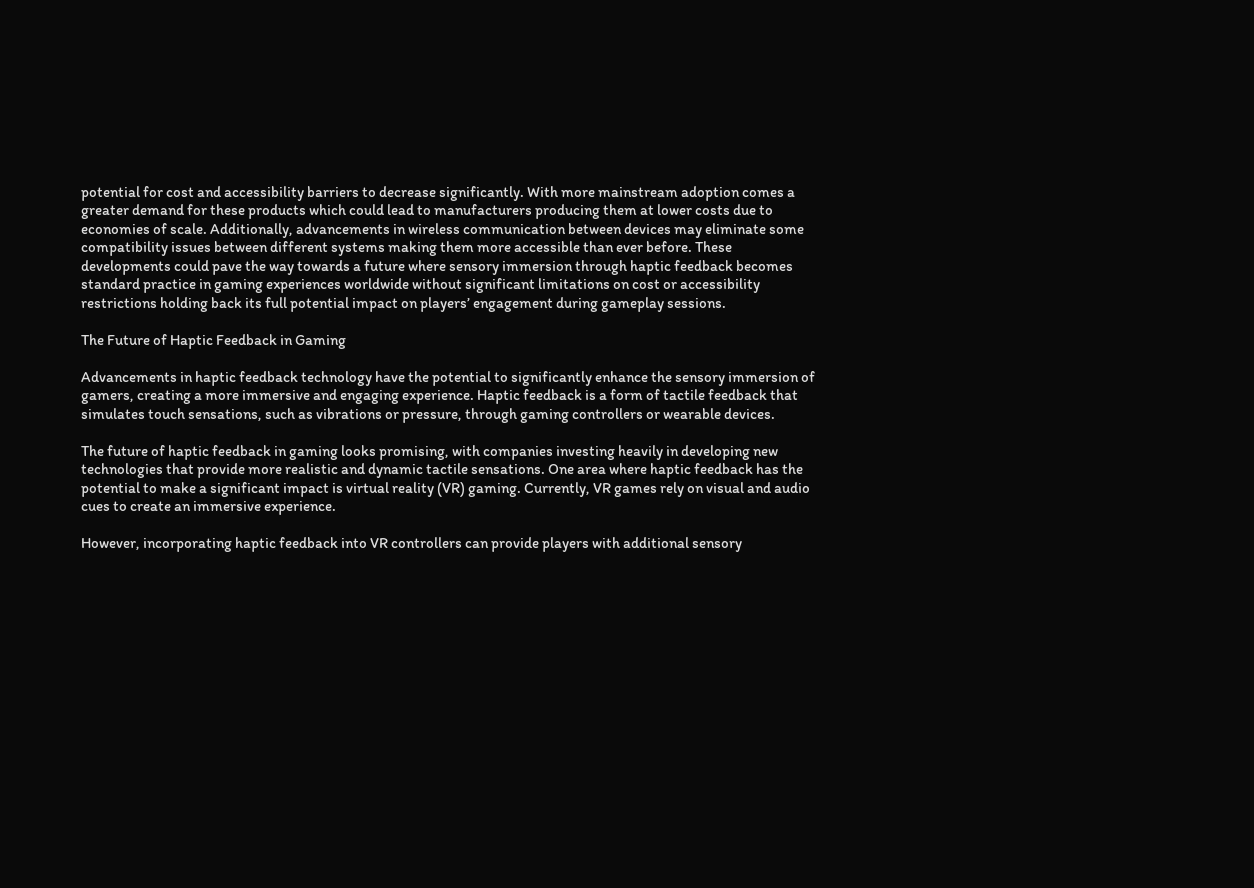potential for cost and accessibility barriers to decrease significantly. With more mainstream adoption comes a greater demand for these products which could lead to manufacturers producing them at lower costs due to economies of scale. Additionally, advancements in wireless communication between devices may eliminate some compatibility issues between different systems making them more accessible than ever before. These developments could pave the way towards a future where sensory immersion through haptic feedback becomes standard practice in gaming experiences worldwide without significant limitations on cost or accessibility restrictions holding back its full potential impact on players’ engagement during gameplay sessions.

The Future of Haptic Feedback in Gaming

Advancements in haptic feedback technology have the potential to significantly enhance the sensory immersion of gamers, creating a more immersive and engaging experience. Haptic feedback is a form of tactile feedback that simulates touch sensations, such as vibrations or pressure, through gaming controllers or wearable devices.

The future of haptic feedback in gaming looks promising, with companies investing heavily in developing new technologies that provide more realistic and dynamic tactile sensations. One area where haptic feedback has the potential to make a significant impact is virtual reality (VR) gaming. Currently, VR games rely on visual and audio cues to create an immersive experience.

However, incorporating haptic feedback into VR controllers can provide players with additional sensory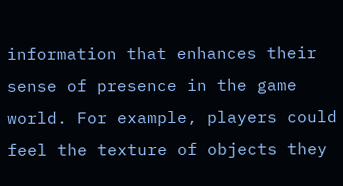information that enhances their sense of presence in the game world. For example, players could feel the texture of objects they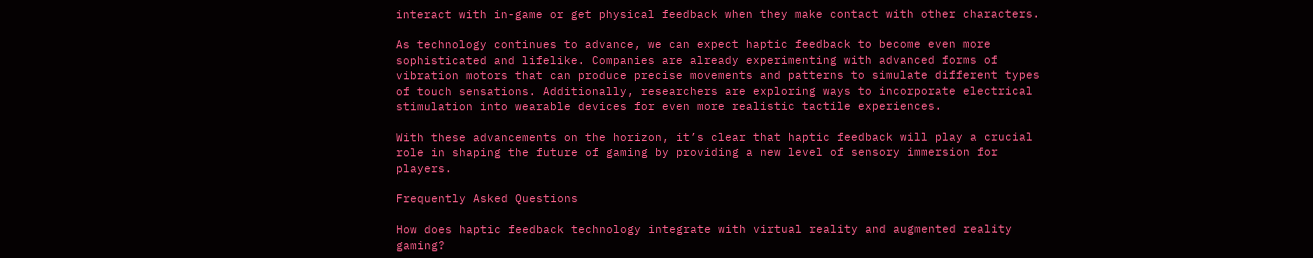interact with in-game or get physical feedback when they make contact with other characters.

As technology continues to advance, we can expect haptic feedback to become even more sophisticated and lifelike. Companies are already experimenting with advanced forms of vibration motors that can produce precise movements and patterns to simulate different types of touch sensations. Additionally, researchers are exploring ways to incorporate electrical stimulation into wearable devices for even more realistic tactile experiences.

With these advancements on the horizon, it’s clear that haptic feedback will play a crucial role in shaping the future of gaming by providing a new level of sensory immersion for players.

Frequently Asked Questions

How does haptic feedback technology integrate with virtual reality and augmented reality gaming?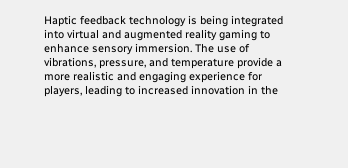Haptic feedback technology is being integrated into virtual and augmented reality gaming to enhance sensory immersion. The use of vibrations, pressure, and temperature provide a more realistic and engaging experience for players, leading to increased innovation in the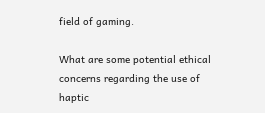field of gaming.

What are some potential ethical concerns regarding the use of haptic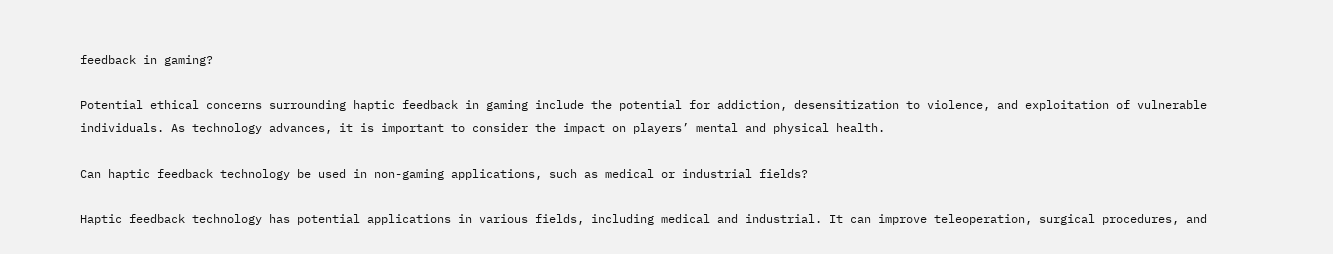feedback in gaming?

Potential ethical concerns surrounding haptic feedback in gaming include the potential for addiction, desensitization to violence, and exploitation of vulnerable individuals. As technology advances, it is important to consider the impact on players’ mental and physical health.

Can haptic feedback technology be used in non-gaming applications, such as medical or industrial fields?

Haptic feedback technology has potential applications in various fields, including medical and industrial. It can improve teleoperation, surgical procedures, and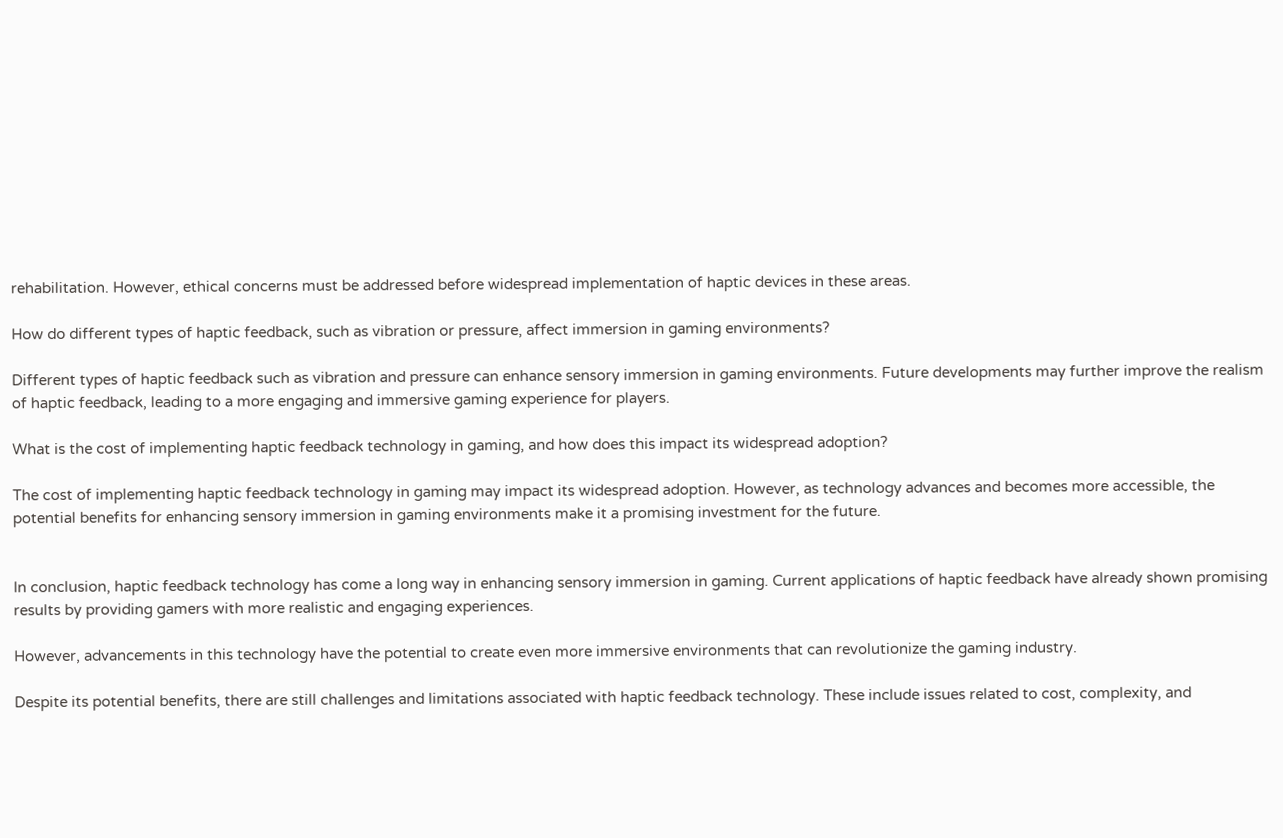rehabilitation. However, ethical concerns must be addressed before widespread implementation of haptic devices in these areas.

How do different types of haptic feedback, such as vibration or pressure, affect immersion in gaming environments?

Different types of haptic feedback such as vibration and pressure can enhance sensory immersion in gaming environments. Future developments may further improve the realism of haptic feedback, leading to a more engaging and immersive gaming experience for players.

What is the cost of implementing haptic feedback technology in gaming, and how does this impact its widespread adoption?

The cost of implementing haptic feedback technology in gaming may impact its widespread adoption. However, as technology advances and becomes more accessible, the potential benefits for enhancing sensory immersion in gaming environments make it a promising investment for the future.


In conclusion, haptic feedback technology has come a long way in enhancing sensory immersion in gaming. Current applications of haptic feedback have already shown promising results by providing gamers with more realistic and engaging experiences.

However, advancements in this technology have the potential to create even more immersive environments that can revolutionize the gaming industry.

Despite its potential benefits, there are still challenges and limitations associated with haptic feedback technology. These include issues related to cost, complexity, and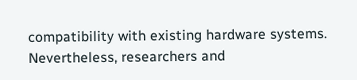compatibility with existing hardware systems. Nevertheless, researchers and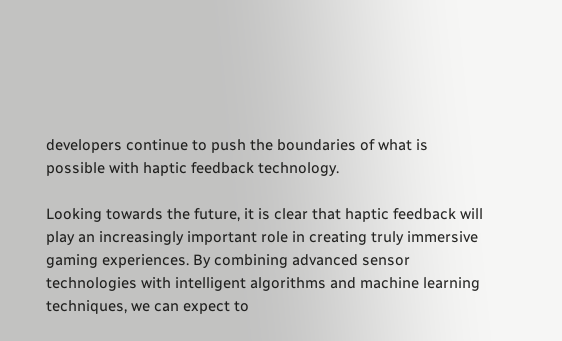developers continue to push the boundaries of what is possible with haptic feedback technology.

Looking towards the future, it is clear that haptic feedback will play an increasingly important role in creating truly immersive gaming experiences. By combining advanced sensor technologies with intelligent algorithms and machine learning techniques, we can expect to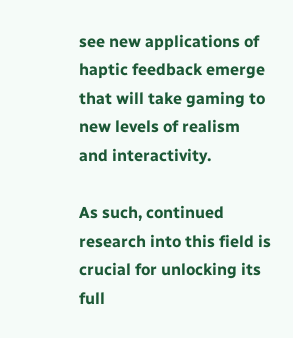see new applications of haptic feedback emerge that will take gaming to new levels of realism and interactivity.

As such, continued research into this field is crucial for unlocking its full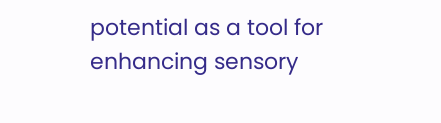potential as a tool for enhancing sensory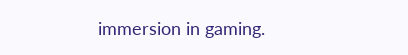immersion in gaming.